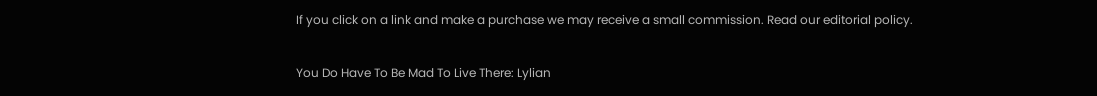If you click on a link and make a purchase we may receive a small commission. Read our editorial policy.

You Do Have To Be Mad To Live There: Lylian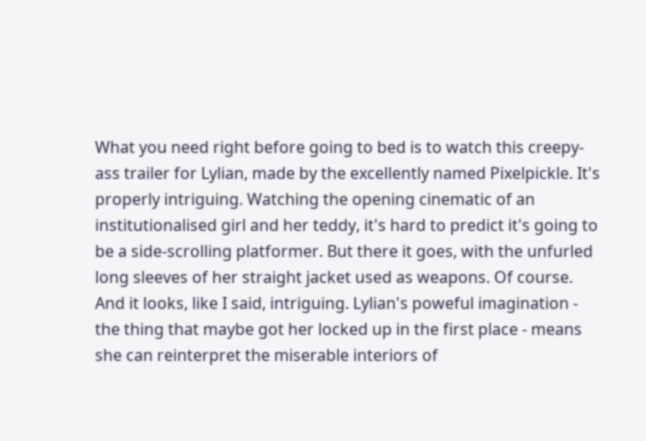What you need right before going to bed is to watch this creepy-ass trailer for Lylian, made by the excellently named Pixelpickle. It's properly intriguing. Watching the opening cinematic of an institutionalised girl and her teddy, it's hard to predict it's going to be a side-scrolling platformer. But there it goes, with the unfurled long sleeves of her straight jacket used as weapons. Of course. And it looks, like I said, intriguing. Lylian's poweful imagination - the thing that maybe got her locked up in the first place - means she can reinterpret the miserable interiors of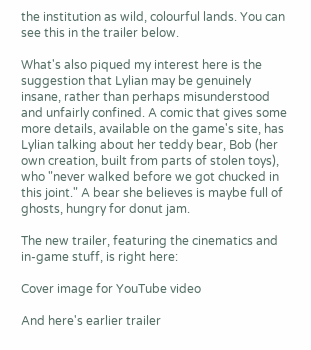the institution as wild, colourful lands. You can see this in the trailer below.

What's also piqued my interest here is the suggestion that Lylian may be genuinely insane, rather than perhaps misunderstood and unfairly confined. A comic that gives some more details, available on the game's site, has Lylian talking about her teddy bear, Bob (her own creation, built from parts of stolen toys), who "never walked before we got chucked in this joint." A bear she believes is maybe full of ghosts, hungry for donut jam.

The new trailer, featuring the cinematics and in-game stuff, is right here:

Cover image for YouTube video

And here's earlier trailer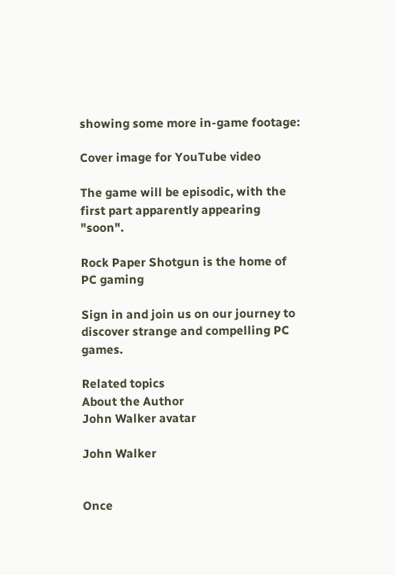showing some more in-game footage:

Cover image for YouTube video

The game will be episodic, with the first part apparently appearing "soon".

Rock Paper Shotgun is the home of PC gaming

Sign in and join us on our journey to discover strange and compelling PC games.

Related topics
About the Author
John Walker avatar

John Walker


Once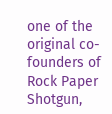one of the original co-founders of Rock Paper Shotgun,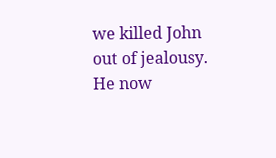we killed John out of jealousy. He now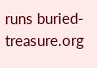runs buried-treasure.org